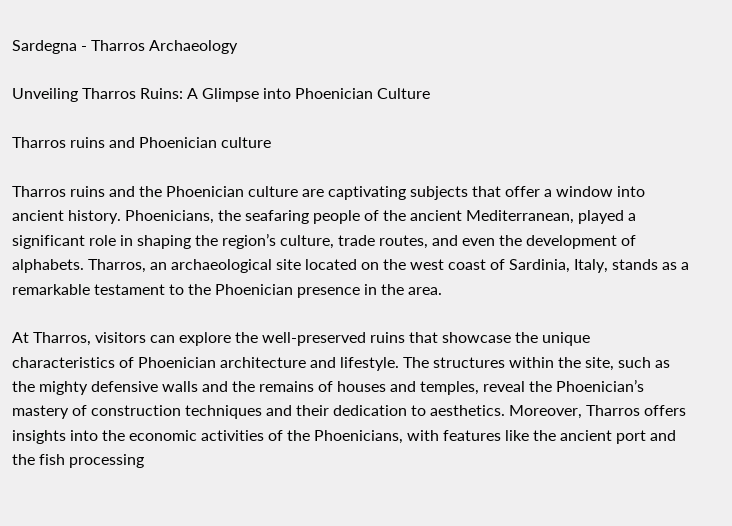Sardegna - Tharros Archaeology

Unveiling Tharros Ruins: A Glimpse into Phoenician Culture

Tharros ruins and Phoenician culture

Tharros ruins and the Phoenician culture are captivating subjects that offer a window into ancient history. Phoenicians, the seafaring people of the ancient Mediterranean, played a significant role in shaping the region’s culture, trade routes, and even the development of alphabets. Tharros, an archaeological site located on the west coast of Sardinia, Italy, stands as a remarkable testament to the Phoenician presence in the area.

At Tharros, visitors can explore the well-preserved ruins that showcase the unique characteristics of Phoenician architecture and lifestyle. The structures within the site, such as the mighty defensive walls and the remains of houses and temples, reveal the Phoenician’s mastery of construction techniques and their dedication to aesthetics. Moreover, Tharros offers insights into the economic activities of the Phoenicians, with features like the ancient port and the fish processing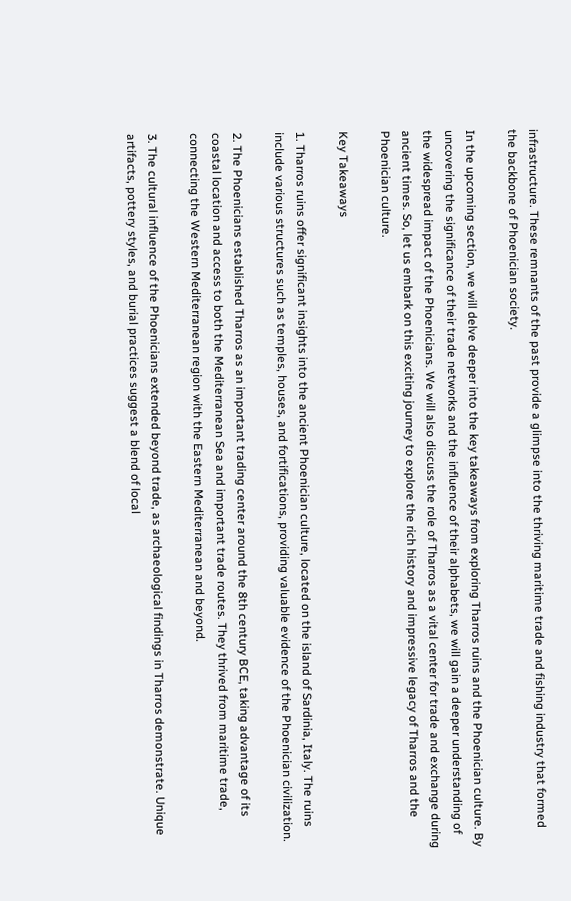infrastructure. These remnants of the past provide a glimpse into the thriving maritime trade and fishing industry that formed the backbone of Phoenician society.

In the upcoming section, we will delve deeper into the key takeaways from exploring Tharros ruins and the Phoenician culture. By uncovering the significance of their trade networks and the influence of their alphabets, we will gain a deeper understanding of the widespread impact of the Phoenicians. We will also discuss the role of Tharros as a vital center for trade and exchange during ancient times. So, let us embark on this exciting journey to explore the rich history and impressive legacy of Tharros and the Phoenician culture.

Key Takeaways

1. Tharros ruins offer significant insights into the ancient Phoenician culture, located on the island of Sardinia, Italy. The ruins include various structures such as temples, houses, and fortifications, providing valuable evidence of the Phoenician civilization.

2. The Phoenicians established Tharros as an important trading center around the 8th century BCE, taking advantage of its coastal location and access to both the Mediterranean Sea and important trade routes. They thrived from maritime trade, connecting the Western Mediterranean region with the Eastern Mediterranean and beyond.

3. The cultural influence of the Phoenicians extended beyond trade, as archaeological findings in Tharros demonstrate. Unique artifacts, pottery styles, and burial practices suggest a blend of local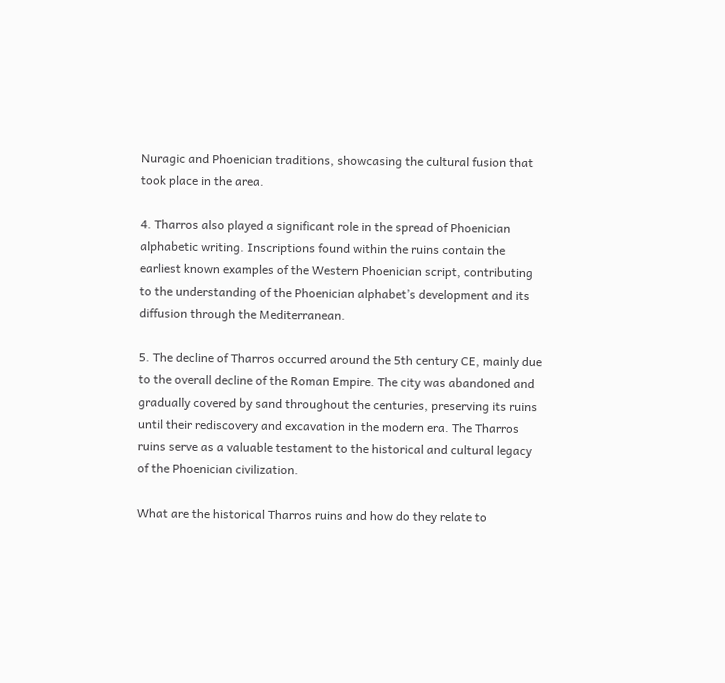Nuragic and Phoenician traditions, showcasing the cultural fusion that took place in the area.

4. Tharros also played a significant role in the spread of Phoenician alphabetic writing. Inscriptions found within the ruins contain the earliest known examples of the Western Phoenician script, contributing to the understanding of the Phoenician alphabet’s development and its diffusion through the Mediterranean.

5. The decline of Tharros occurred around the 5th century CE, mainly due to the overall decline of the Roman Empire. The city was abandoned and gradually covered by sand throughout the centuries, preserving its ruins until their rediscovery and excavation in the modern era. The Tharros ruins serve as a valuable testament to the historical and cultural legacy of the Phoenician civilization.

What are the historical Tharros ruins and how do they relate to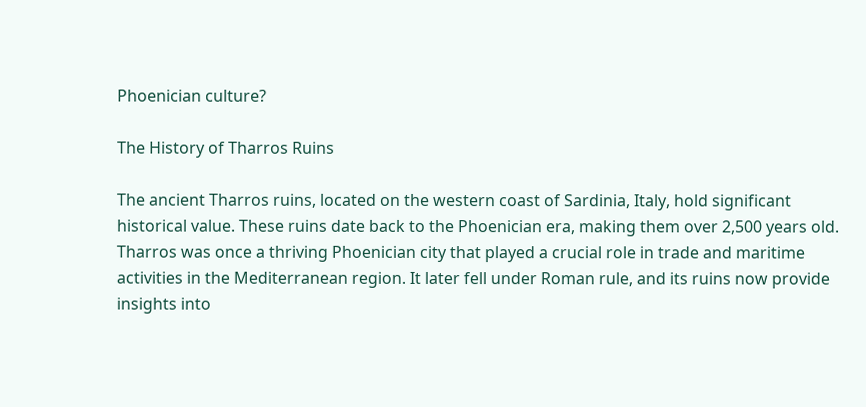Phoenician culture?

The History of Tharros Ruins

The ancient Tharros ruins, located on the western coast of Sardinia, Italy, hold significant historical value. These ruins date back to the Phoenician era, making them over 2,500 years old. Tharros was once a thriving Phoenician city that played a crucial role in trade and maritime activities in the Mediterranean region. It later fell under Roman rule, and its ruins now provide insights into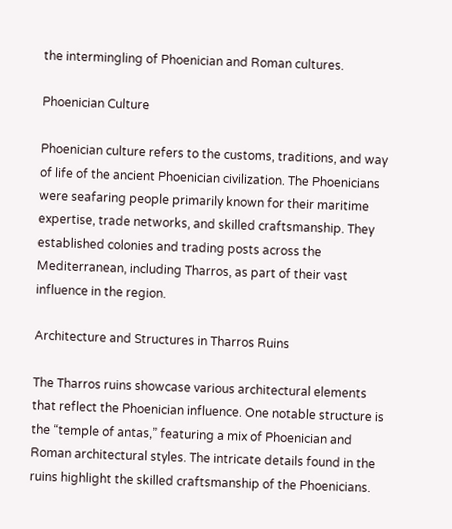the intermingling of Phoenician and Roman cultures.

Phoenician Culture

Phoenician culture refers to the customs, traditions, and way of life of the ancient Phoenician civilization. The Phoenicians were seafaring people primarily known for their maritime expertise, trade networks, and skilled craftsmanship. They established colonies and trading posts across the Mediterranean, including Tharros, as part of their vast influence in the region.

Architecture and Structures in Tharros Ruins

The Tharros ruins showcase various architectural elements that reflect the Phoenician influence. One notable structure is the “temple of antas,” featuring a mix of Phoenician and Roman architectural styles. The intricate details found in the ruins highlight the skilled craftsmanship of the Phoenicians.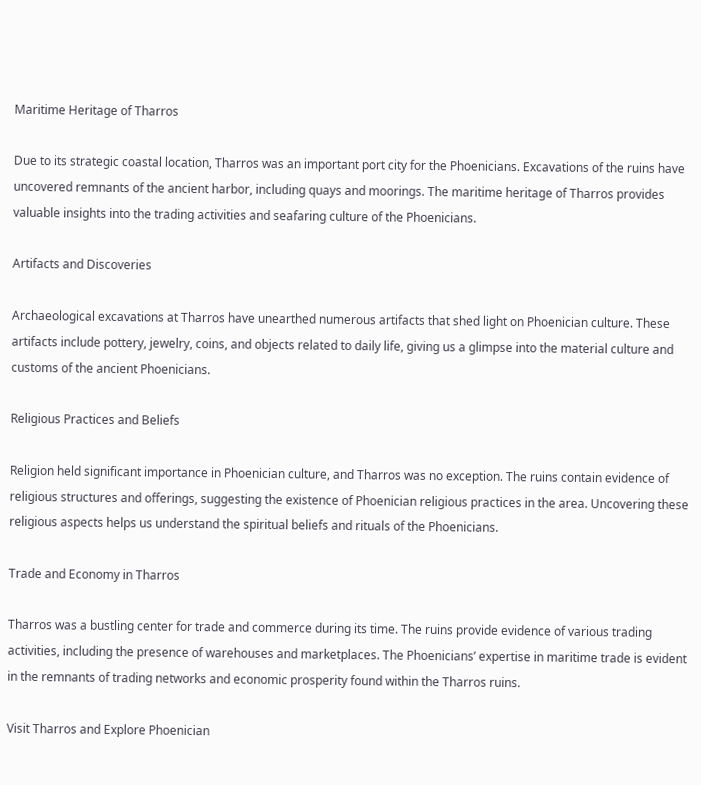Maritime Heritage of Tharros

Due to its strategic coastal location, Tharros was an important port city for the Phoenicians. Excavations of the ruins have uncovered remnants of the ancient harbor, including quays and moorings. The maritime heritage of Tharros provides valuable insights into the trading activities and seafaring culture of the Phoenicians.

Artifacts and Discoveries

Archaeological excavations at Tharros have unearthed numerous artifacts that shed light on Phoenician culture. These artifacts include pottery, jewelry, coins, and objects related to daily life, giving us a glimpse into the material culture and customs of the ancient Phoenicians.

Religious Practices and Beliefs

Religion held significant importance in Phoenician culture, and Tharros was no exception. The ruins contain evidence of religious structures and offerings, suggesting the existence of Phoenician religious practices in the area. Uncovering these religious aspects helps us understand the spiritual beliefs and rituals of the Phoenicians.

Trade and Economy in Tharros

Tharros was a bustling center for trade and commerce during its time. The ruins provide evidence of various trading activities, including the presence of warehouses and marketplaces. The Phoenicians’ expertise in maritime trade is evident in the remnants of trading networks and economic prosperity found within the Tharros ruins.

Visit Tharros and Explore Phoenician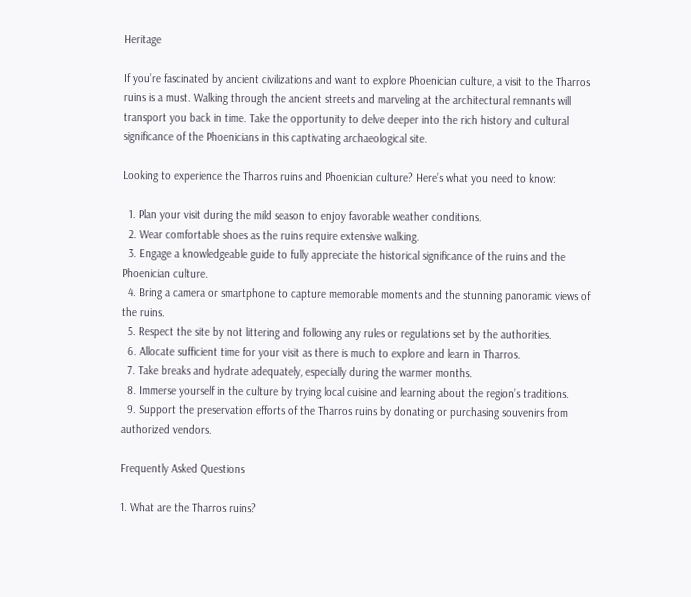Heritage

If you’re fascinated by ancient civilizations and want to explore Phoenician culture, a visit to the Tharros ruins is a must. Walking through the ancient streets and marveling at the architectural remnants will transport you back in time. Take the opportunity to delve deeper into the rich history and cultural significance of the Phoenicians in this captivating archaeological site.

Looking to experience the Tharros ruins and Phoenician culture? Here’s what you need to know:

  1. Plan your visit during the mild season to enjoy favorable weather conditions.
  2. Wear comfortable shoes as the ruins require extensive walking.
  3. Engage a knowledgeable guide to fully appreciate the historical significance of the ruins and the Phoenician culture.
  4. Bring a camera or smartphone to capture memorable moments and the stunning panoramic views of the ruins.
  5. Respect the site by not littering and following any rules or regulations set by the authorities.
  6. Allocate sufficient time for your visit as there is much to explore and learn in Tharros.
  7. Take breaks and hydrate adequately, especially during the warmer months.
  8. Immerse yourself in the culture by trying local cuisine and learning about the region’s traditions.
  9. Support the preservation efforts of the Tharros ruins by donating or purchasing souvenirs from authorized vendors.

Frequently Asked Questions

1. What are the Tharros ruins?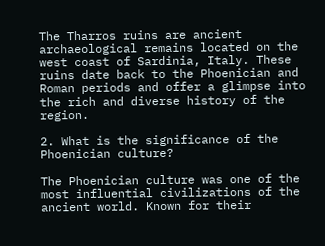The Tharros ruins are ancient archaeological remains located on the west coast of Sardinia, Italy. These ruins date back to the Phoenician and Roman periods and offer a glimpse into the rich and diverse history of the region.

2. What is the significance of the Phoenician culture?

The Phoenician culture was one of the most influential civilizations of the ancient world. Known for their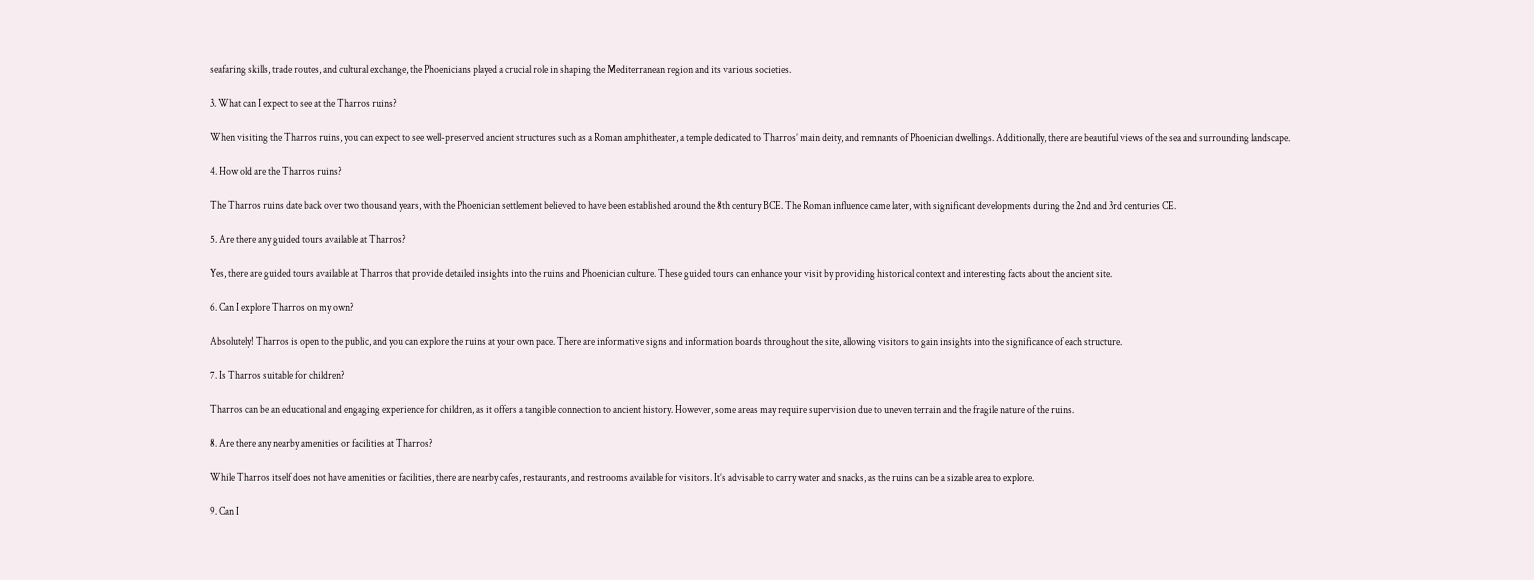seafaring skills, trade routes, and cultural exchange, the Phoenicians played a crucial role in shaping the Mediterranean region and its various societies.

3. What can I expect to see at the Tharros ruins?

When visiting the Tharros ruins, you can expect to see well-preserved ancient structures such as a Roman amphitheater, a temple dedicated to Tharros’ main deity, and remnants of Phoenician dwellings. Additionally, there are beautiful views of the sea and surrounding landscape.

4. How old are the Tharros ruins?

The Tharros ruins date back over two thousand years, with the Phoenician settlement believed to have been established around the 8th century BCE. The Roman influence came later, with significant developments during the 2nd and 3rd centuries CE.

5. Are there any guided tours available at Tharros?

Yes, there are guided tours available at Tharros that provide detailed insights into the ruins and Phoenician culture. These guided tours can enhance your visit by providing historical context and interesting facts about the ancient site.

6. Can I explore Tharros on my own?

Absolutely! Tharros is open to the public, and you can explore the ruins at your own pace. There are informative signs and information boards throughout the site, allowing visitors to gain insights into the significance of each structure.

7. Is Tharros suitable for children?

Tharros can be an educational and engaging experience for children, as it offers a tangible connection to ancient history. However, some areas may require supervision due to uneven terrain and the fragile nature of the ruins.

8. Are there any nearby amenities or facilities at Tharros?

While Tharros itself does not have amenities or facilities, there are nearby cafes, restaurants, and restrooms available for visitors. It’s advisable to carry water and snacks, as the ruins can be a sizable area to explore.

9. Can I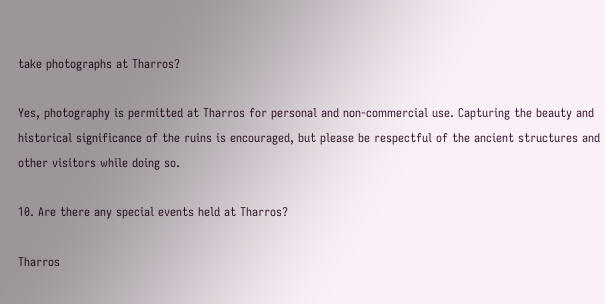take photographs at Tharros?

Yes, photography is permitted at Tharros for personal and non-commercial use. Capturing the beauty and historical significance of the ruins is encouraged, but please be respectful of the ancient structures and other visitors while doing so.

10. Are there any special events held at Tharros?

Tharros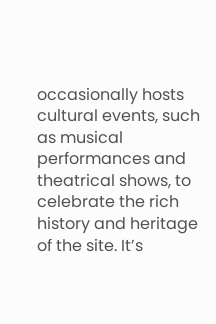occasionally hosts cultural events, such as musical performances and theatrical shows, to celebrate the rich history and heritage of the site. It’s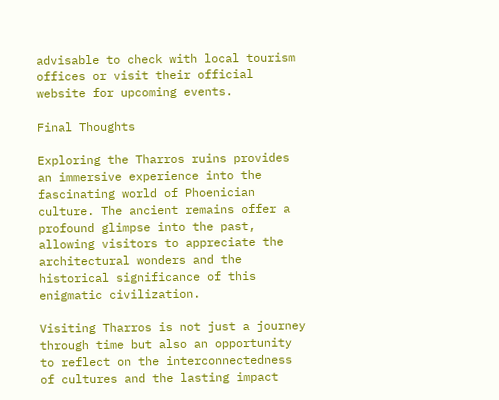advisable to check with local tourism offices or visit their official website for upcoming events.

Final Thoughts

Exploring the Tharros ruins provides an immersive experience into the fascinating world of Phoenician culture. The ancient remains offer a profound glimpse into the past, allowing visitors to appreciate the architectural wonders and the historical significance of this enigmatic civilization.

Visiting Tharros is not just a journey through time but also an opportunity to reflect on the interconnectedness of cultures and the lasting impact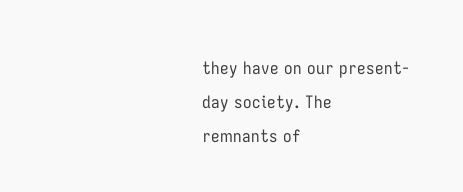they have on our present-day society. The remnants of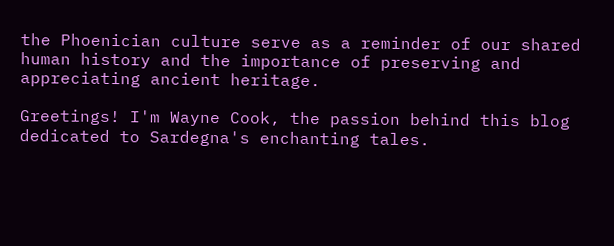the Phoenician culture serve as a reminder of our shared human history and the importance of preserving and appreciating ancient heritage.

Greetings! I'm Wayne Cook, the passion behind this blog dedicated to Sardegna's enchanting tales.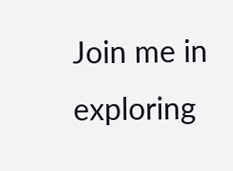Join me in exploring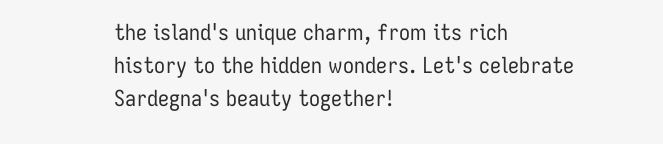the island's unique charm, from its rich history to the hidden wonders. Let's celebrate Sardegna's beauty together!